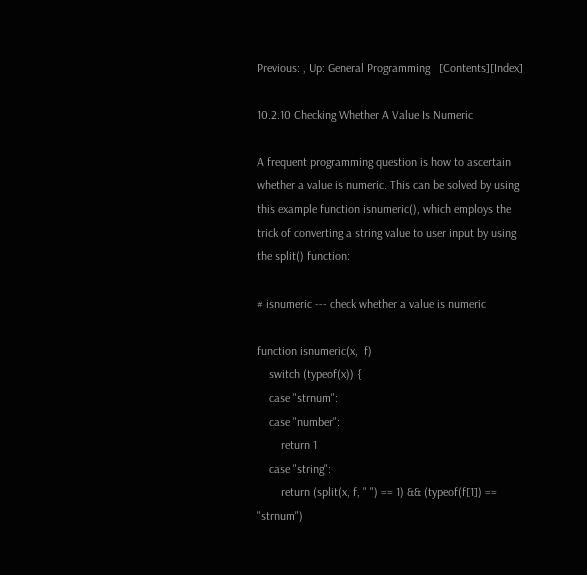Previous: , Up: General Programming   [Contents][Index]

10.2.10 Checking Whether A Value Is Numeric

A frequent programming question is how to ascertain whether a value is numeric. This can be solved by using this example function isnumeric(), which employs the trick of converting a string value to user input by using the split() function:

# isnumeric --- check whether a value is numeric

function isnumeric(x,  f)
    switch (typeof(x)) {
    case "strnum":
    case "number":
        return 1
    case "string":
        return (split(x, f, " ") == 1) && (typeof(f[1]) == "strnum")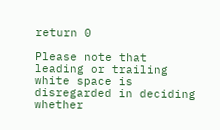return 0

Please note that leading or trailing white space is disregarded in deciding whether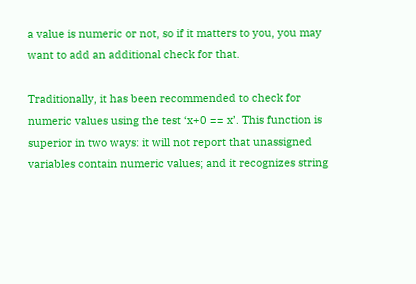a value is numeric or not, so if it matters to you, you may want to add an additional check for that.

Traditionally, it has been recommended to check for numeric values using the test ‘x+0 == x’. This function is superior in two ways: it will not report that unassigned variables contain numeric values; and it recognizes string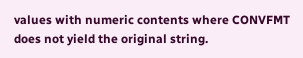values with numeric contents where CONVFMT does not yield the original string.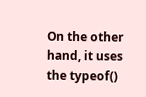On the other hand, it uses the typeof()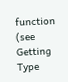function (see Getting Type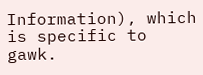Information), which is specific to gawk.